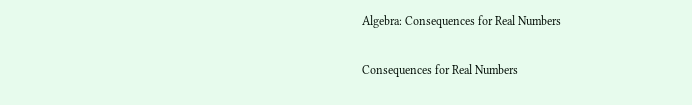Algebra: Consequences for Real Numbers

Consequences for Real Numbers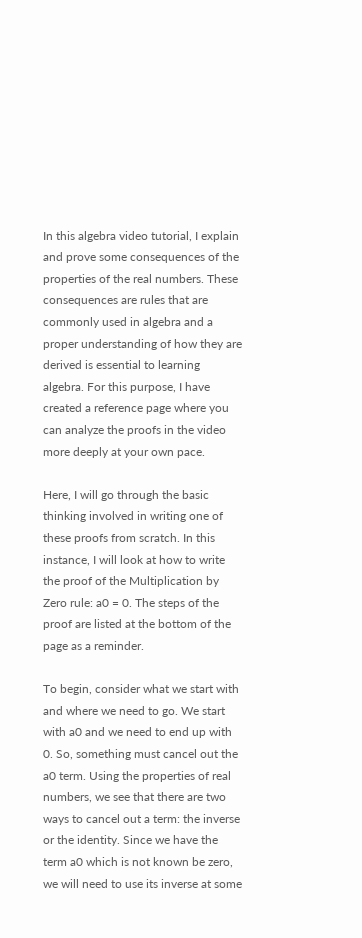In this algebra video tutorial, I explain and prove some consequences of the properties of the real numbers. These consequences are rules that are commonly used in algebra and a proper understanding of how they are derived is essential to learning algebra. For this purpose, I have created a reference page where you can analyze the proofs in the video more deeply at your own pace.

Here, I will go through the basic thinking involved in writing one of these proofs from scratch. In this instance, I will look at how to write the proof of the Multiplication by Zero rule: a0 = 0. The steps of the proof are listed at the bottom of the page as a reminder.

To begin, consider what we start with and where we need to go. We start with a0 and we need to end up with 0. So, something must cancel out the a0 term. Using the properties of real numbers, we see that there are two ways to cancel out a term: the inverse or the identity. Since we have the term a0 which is not known be zero, we will need to use its inverse at some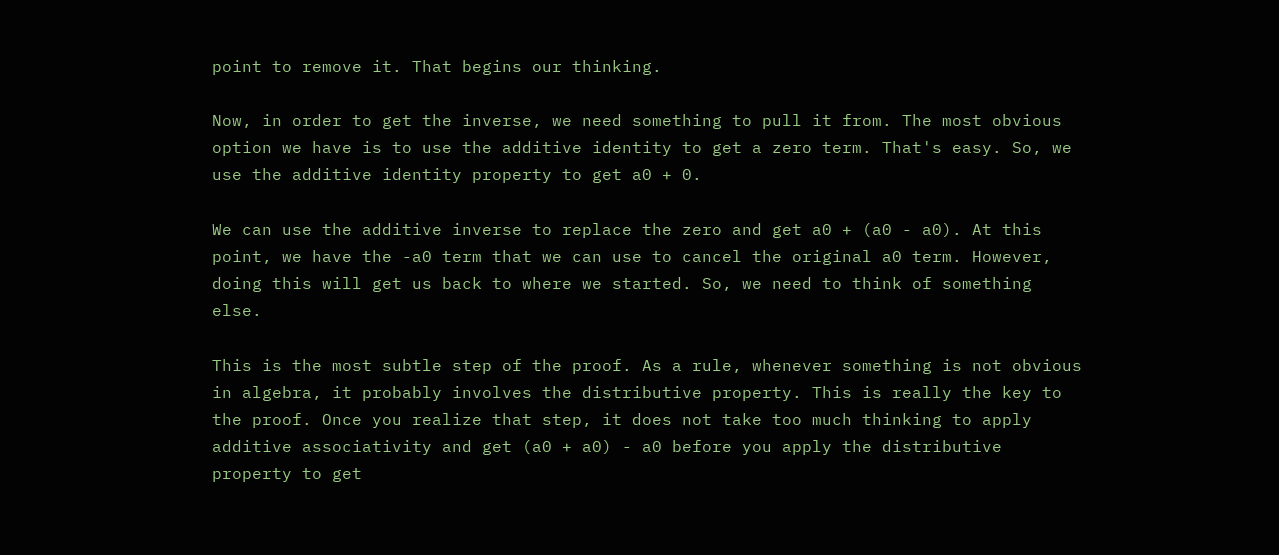point to remove it. That begins our thinking.

Now, in order to get the inverse, we need something to pull it from. The most obvious option we have is to use the additive identity to get a zero term. That's easy. So, we use the additive identity property to get a0 + 0.

We can use the additive inverse to replace the zero and get a0 + (a0 - a0). At this point, we have the -a0 term that we can use to cancel the original a0 term. However, doing this will get us back to where we started. So, we need to think of something else.

This is the most subtle step of the proof. As a rule, whenever something is not obvious in algebra, it probably involves the distributive property. This is really the key to the proof. Once you realize that step, it does not take too much thinking to apply additive associativity and get (a0 + a0) - a0 before you apply the distributive property to get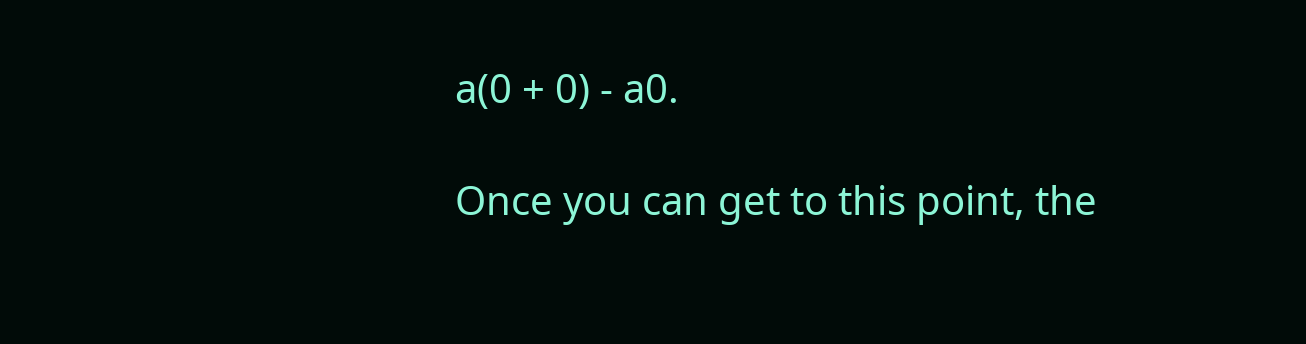a(0 + 0) - a0.

Once you can get to this point, the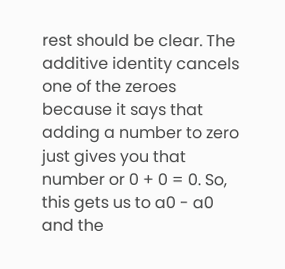rest should be clear. The additive identity cancels one of the zeroes because it says that adding a number to zero just gives you that number or 0 + 0 = 0. So, this gets us to a0 - a0 and the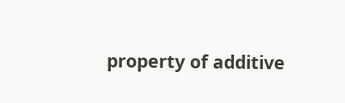property of additive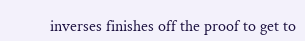inverses finishes off the proof to get to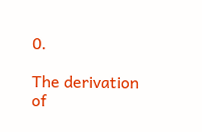0.

The derivation of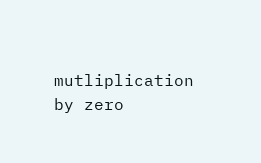mutliplication by zero